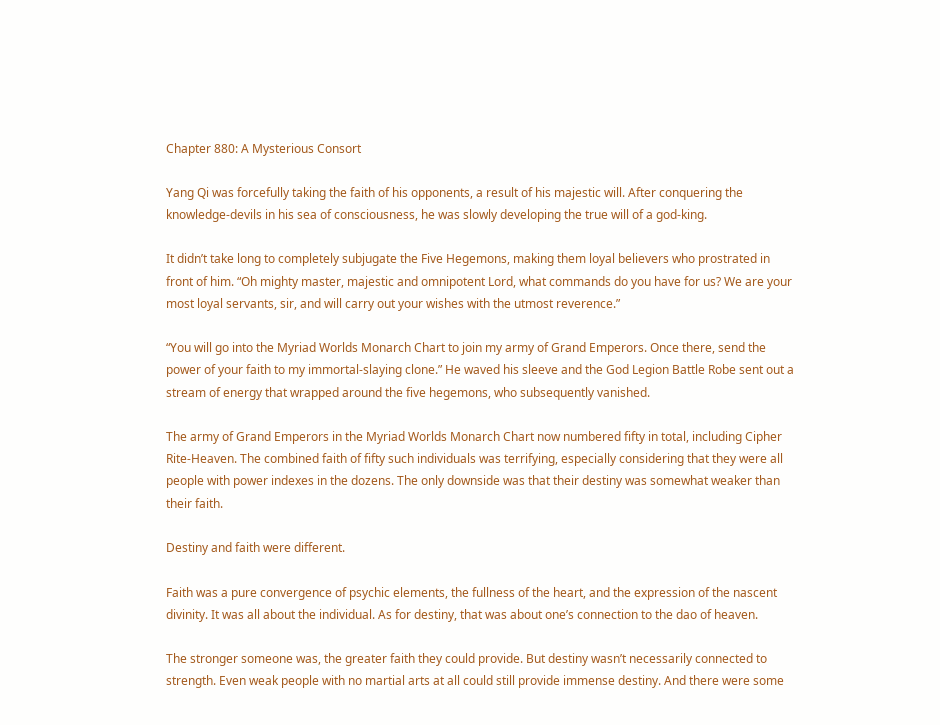Chapter 880: A Mysterious Consort

Yang Qi was forcefully taking the faith of his opponents, a result of his majestic will. After conquering the knowledge-devils in his sea of consciousness, he was slowly developing the true will of a god-king.

It didn’t take long to completely subjugate the Five Hegemons, making them loyal believers who prostrated in front of him. “Oh mighty master, majestic and omnipotent Lord, what commands do you have for us? We are your most loyal servants, sir, and will carry out your wishes with the utmost reverence.”

“You will go into the Myriad Worlds Monarch Chart to join my army of Grand Emperors. Once there, send the power of your faith to my immortal-slaying clone.” He waved his sleeve and the God Legion Battle Robe sent out a stream of energy that wrapped around the five hegemons, who subsequently vanished.

The army of Grand Emperors in the Myriad Worlds Monarch Chart now numbered fifty in total, including Cipher Rite-Heaven. The combined faith of fifty such individuals was terrifying, especially considering that they were all people with power indexes in the dozens. The only downside was that their destiny was somewhat weaker than their faith.

Destiny and faith were different.

Faith was a pure convergence of psychic elements, the fullness of the heart, and the expression of the nascent divinity. It was all about the individual. As for destiny, that was about one’s connection to the dao of heaven.

The stronger someone was, the greater faith they could provide. But destiny wasn’t necessarily connected to strength. Even weak people with no martial arts at all could still provide immense destiny. And there were some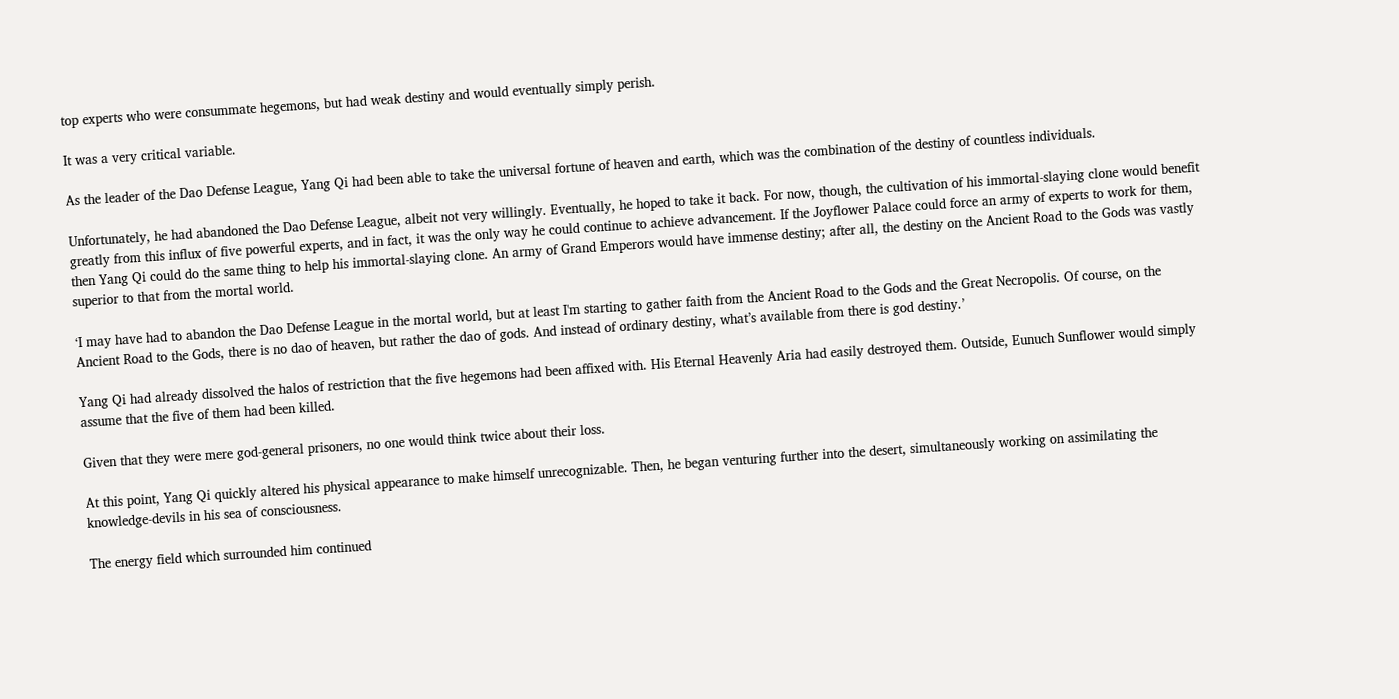top experts who were consummate hegemons, but had weak destiny and would eventually simply perish.

It was a very critical variable.

As the leader of the Dao Defense League, Yang Qi had been able to take the universal fortune of heaven and earth, which was the combination of the destiny of countless individuals.

Unfortunately, he had abandoned the Dao Defense League, albeit not very willingly. Eventually, he hoped to take it back. For now, though, the cultivation of his immortal-slaying clone would benefit greatly from this influx of five powerful experts, and in fact, it was the only way he could continue to achieve advancement. If the Joyflower Palace could force an army of experts to work for them, then Yang Qi could do the same thing to help his immortal-slaying clone. An army of Grand Emperors would have immense destiny; after all, the destiny on the Ancient Road to the Gods was vastly superior to that from the mortal world.

‘I may have had to abandon the Dao Defense League in the mortal world, but at least I'm starting to gather faith from the Ancient Road to the Gods and the Great Necropolis. Of course, on the Ancient Road to the Gods, there is no dao of heaven, but rather the dao of gods. And instead of ordinary destiny, what’s available from there is god destiny.’

Yang Qi had already dissolved the halos of restriction that the five hegemons had been affixed with. His Eternal Heavenly Aria had easily destroyed them. Outside, Eunuch Sunflower would simply assume that the five of them had been killed.

Given that they were mere god-general prisoners, no one would think twice about their loss.

At this point, Yang Qi quickly altered his physical appearance to make himself unrecognizable. Then, he began venturing further into the desert, simultaneously working on assimilating the knowledge-devils in his sea of consciousness.

The energy field which surrounded him continued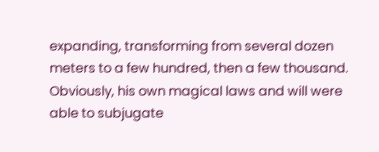expanding, transforming from several dozen meters to a few hundred, then a few thousand. Obviously, his own magical laws and will were able to subjugate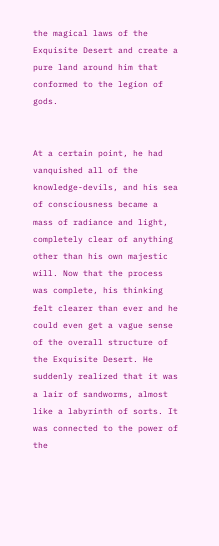the magical laws of the Exquisite Desert and create a pure land around him that conformed to the legion of gods.


At a certain point, he had vanquished all of the knowledge-devils, and his sea of consciousness became a mass of radiance and light, completely clear of anything other than his own majestic will. Now that the process was complete, his thinking felt clearer than ever and he could even get a vague sense of the overall structure of the Exquisite Desert. He suddenly realized that it was a lair of sandworms, almost like a labyrinth of sorts. It was connected to the power of the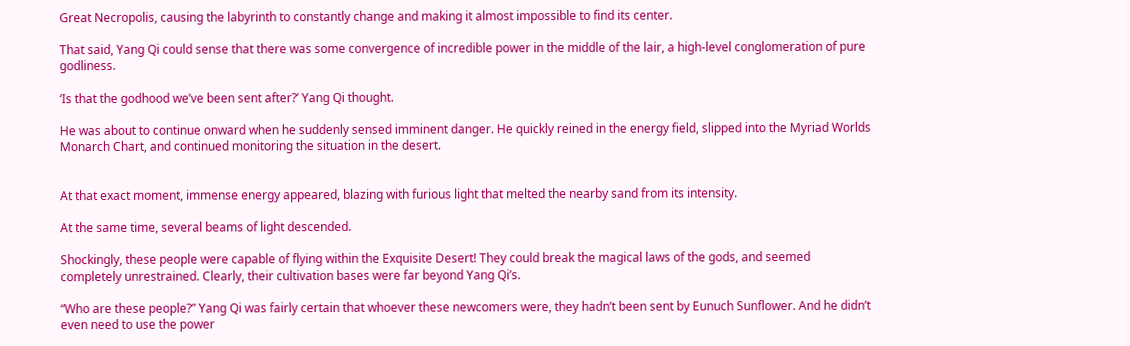Great Necropolis, causing the labyrinth to constantly change and making it almost impossible to find its center.

That said, Yang Qi could sense that there was some convergence of incredible power in the middle of the lair, a high-level conglomeration of pure godliness.

‘Is that the godhood we’ve been sent after?’ Yang Qi thought.

He was about to continue onward when he suddenly sensed imminent danger. He quickly reined in the energy field, slipped into the Myriad Worlds Monarch Chart, and continued monitoring the situation in the desert.


At that exact moment, immense energy appeared, blazing with furious light that melted the nearby sand from its intensity.

At the same time, several beams of light descended.

Shockingly, these people were capable of flying within the Exquisite Desert! They could break the magical laws of the gods, and seemed completely unrestrained. Clearly, their cultivation bases were far beyond Yang Qi’s.

“Who are these people?” Yang Qi was fairly certain that whoever these newcomers were, they hadn’t been sent by Eunuch Sunflower. And he didn’t even need to use the power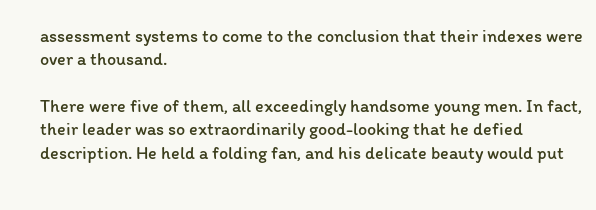assessment systems to come to the conclusion that their indexes were over a thousand.

There were five of them, all exceedingly handsome young men. In fact, their leader was so extraordinarily good-looking that he defied description. He held a folding fan, and his delicate beauty would put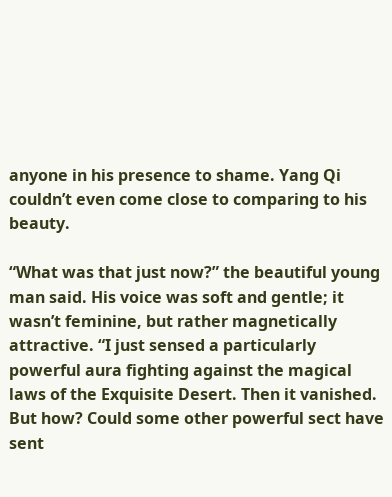anyone in his presence to shame. Yang Qi couldn’t even come close to comparing to his beauty.

“What was that just now?” the beautiful young man said. His voice was soft and gentle; it wasn’t feminine, but rather magnetically attractive. “I just sensed a particularly powerful aura fighting against the magical laws of the Exquisite Desert. Then it vanished. But how? Could some other powerful sect have sent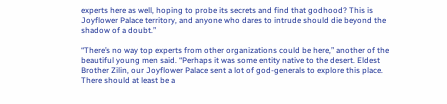experts here as well, hoping to probe its secrets and find that godhood? This is Joyflower Palace territory, and anyone who dares to intrude should die beyond the shadow of a doubt.”

“There’s no way top experts from other organizations could be here,” another of the beautiful young men said. “Perhaps it was some entity native to the desert. Eldest Brother Zilin, our Joyflower Palace sent a lot of god-generals to explore this place. There should at least be a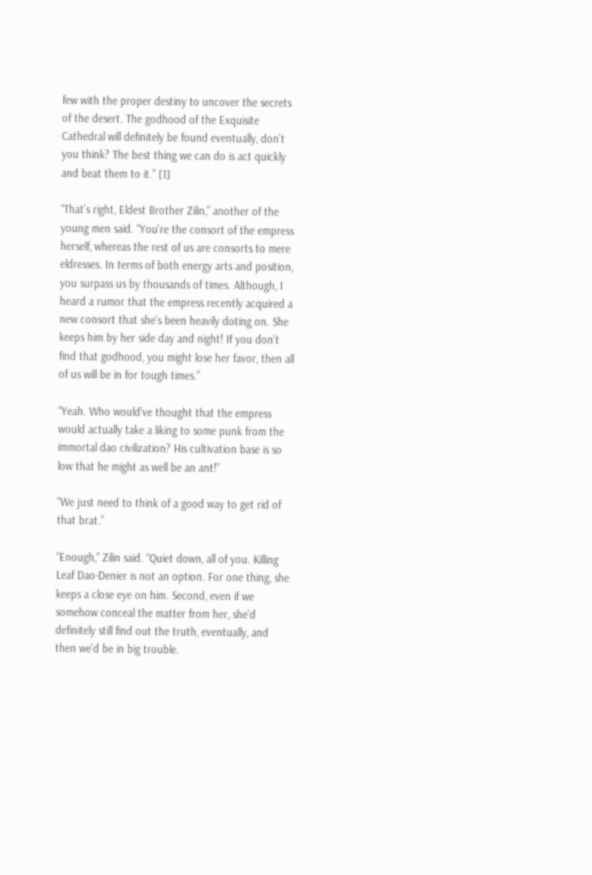few with the proper destiny to uncover the secrets of the desert. The godhood of the Exquisite Cathedral will definitely be found eventually, don’t you think? The best thing we can do is act quickly and beat them to it.” [1]

“That’s right, Eldest Brother Zilin,” another of the young men said. “You’re the consort of the empress herself, whereas the rest of us are consorts to mere eldresses. In terms of both energy arts and position, you surpass us by thousands of times. Although, I heard a rumor that the empress recently acquired a new consort that she’s been heavily doting on. She keeps him by her side day and night! If you don’t find that godhood, you might lose her favor, then all of us will be in for tough times.”

“Yeah. Who would’ve thought that the empress would actually take a liking to some punk from the immortal dao civilization? His cultivation base is so low that he might as well be an ant!”

“We just need to think of a good way to get rid of that brat.”

“Enough,” Zilin said. “Quiet down, all of you. Killing Leaf Dao-Denier is not an option. For one thing, she keeps a close eye on him. Second, even if we somehow conceal the matter from her, she’d definitely still find out the truth, eventually, and then we’d be in big trouble.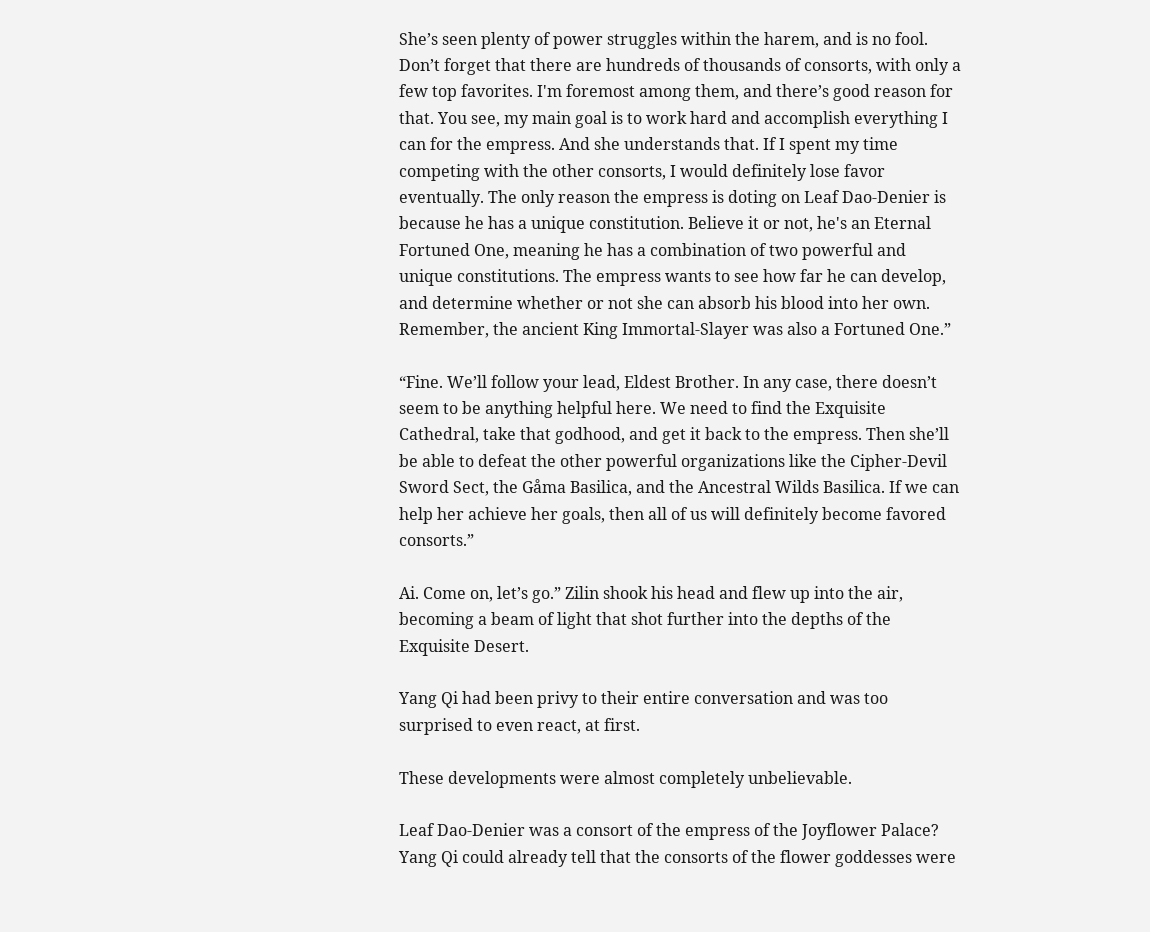She’s seen plenty of power struggles within the harem, and is no fool. Don’t forget that there are hundreds of thousands of consorts, with only a few top favorites. I'm foremost among them, and there’s good reason for that. You see, my main goal is to work hard and accomplish everything I can for the empress. And she understands that. If I spent my time competing with the other consorts, I would definitely lose favor eventually. The only reason the empress is doting on Leaf Dao-Denier is because he has a unique constitution. Believe it or not, he's an Eternal Fortuned One, meaning he has a combination of two powerful and unique constitutions. The empress wants to see how far he can develop, and determine whether or not she can absorb his blood into her own. Remember, the ancient King Immortal-Slayer was also a Fortuned One.”

“Fine. We’ll follow your lead, Eldest Brother. In any case, there doesn’t seem to be anything helpful here. We need to find the Exquisite Cathedral, take that godhood, and get it back to the empress. Then she’ll be able to defeat the other powerful organizations like the Cipher-Devil Sword Sect, the Gåma Basilica, and the Ancestral Wilds Basilica. If we can help her achieve her goals, then all of us will definitely become favored consorts.”

Ai. Come on, let’s go.” Zilin shook his head and flew up into the air, becoming a beam of light that shot further into the depths of the Exquisite Desert.

Yang Qi had been privy to their entire conversation and was too surprised to even react, at first.

These developments were almost completely unbelievable.

Leaf Dao-Denier was a consort of the empress of the Joyflower Palace? Yang Qi could already tell that the consorts of the flower goddesses were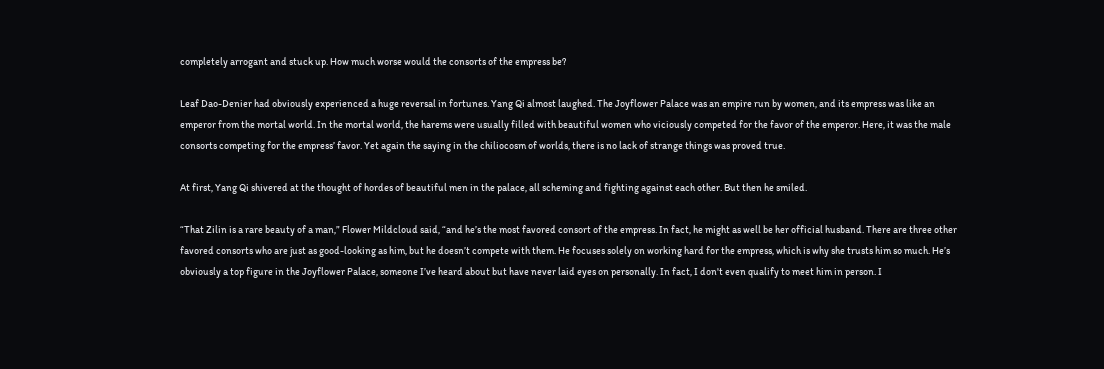completely arrogant and stuck up. How much worse would the consorts of the empress be?

Leaf Dao-Denier had obviously experienced a huge reversal in fortunes. Yang Qi almost laughed. The Joyflower Palace was an empire run by women, and its empress was like an emperor from the mortal world. In the mortal world, the harems were usually filled with beautiful women who viciously competed for the favor of the emperor. Here, it was the male consorts competing for the empress’ favor. Yet again the saying in the chiliocosm of worlds, there is no lack of strange things was proved true.

At first, Yang Qi shivered at the thought of hordes of beautiful men in the palace, all scheming and fighting against each other. But then he smiled.

“That Zilin is a rare beauty of a man,” Flower Mildcloud said, “and he’s the most favored consort of the empress. In fact, he might as well be her official husband. There are three other favored consorts who are just as good-looking as him, but he doesn’t compete with them. He focuses solely on working hard for the empress, which is why she trusts him so much. He’s obviously a top figure in the Joyflower Palace, someone I’ve heard about but have never laid eyes on personally. In fact, I don't even qualify to meet him in person. I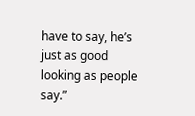have to say, he’s just as good looking as people say.”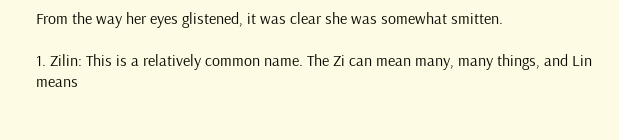From the way her eyes glistened, it was clear she was somewhat smitten.

1. Zilin: This is a relatively common name. The Zi can mean many, many things, and Lin means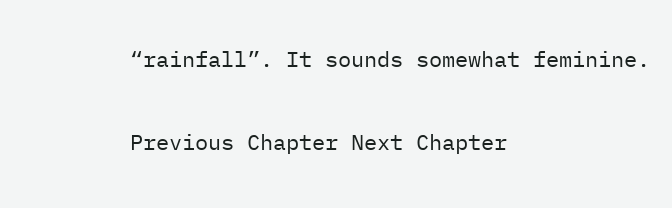“rainfall”. It sounds somewhat feminine.

Previous Chapter Next Chapter